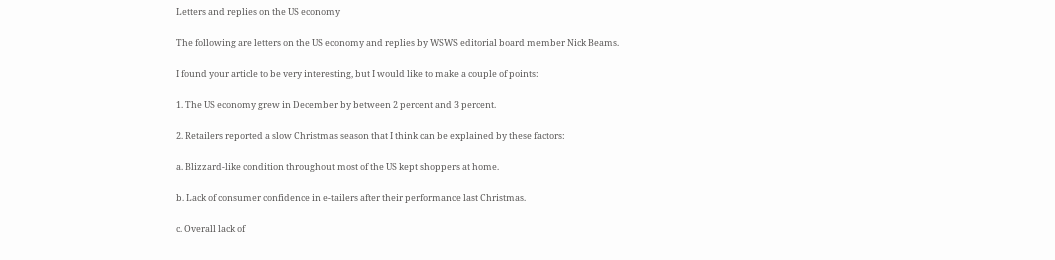Letters and replies on the US economy

The following are letters on the US economy and replies by WSWS editorial board member Nick Beams.

I found your article to be very interesting, but I would like to make a couple of points:

1. The US economy grew in December by between 2 percent and 3 percent.

2. Retailers reported a slow Christmas season that I think can be explained by these factors:

a. Blizzard-like condition throughout most of the US kept shoppers at home.

b. Lack of consumer confidence in e-tailers after their performance last Christmas.

c. Overall lack of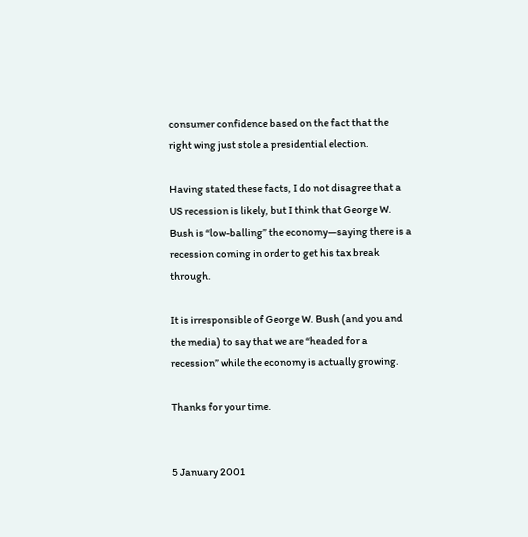consumer confidence based on the fact that the right wing just stole a presidential election.

Having stated these facts, I do not disagree that a US recession is likely, but I think that George W. Bush is “low-balling” the economy—saying there is a recession coming in order to get his tax break through.

It is irresponsible of George W. Bush (and you and the media) to say that we are “headed for a recession” while the economy is actually growing.

Thanks for your time.


5 January 2001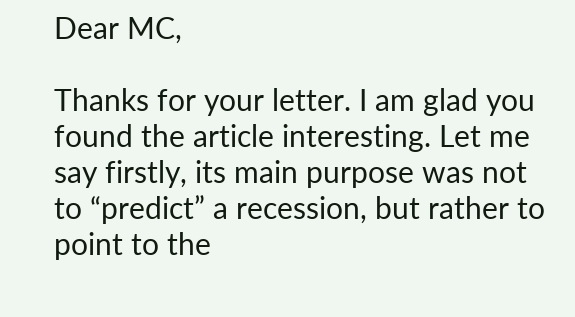Dear MC,

Thanks for your letter. I am glad you found the article interesting. Let me say firstly, its main purpose was not to “predict” a recession, but rather to point to the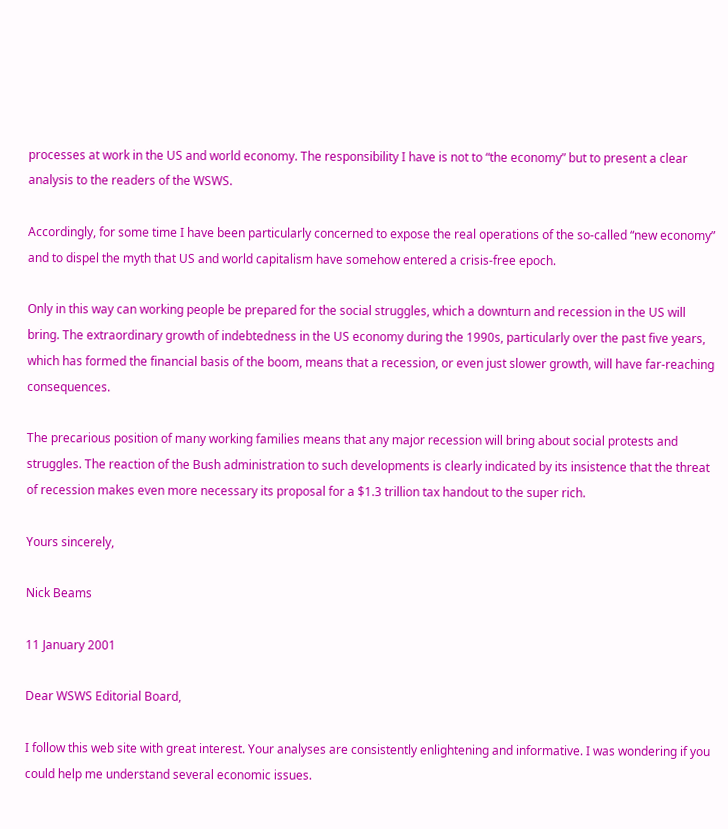processes at work in the US and world economy. The responsibility I have is not to “the economy” but to present a clear analysis to the readers of the WSWS.

Accordingly, for some time I have been particularly concerned to expose the real operations of the so-called “new economy” and to dispel the myth that US and world capitalism have somehow entered a crisis-free epoch.

Only in this way can working people be prepared for the social struggles, which a downturn and recession in the US will bring. The extraordinary growth of indebtedness in the US economy during the 1990s, particularly over the past five years, which has formed the financial basis of the boom, means that a recession, or even just slower growth, will have far-reaching consequences.

The precarious position of many working families means that any major recession will bring about social protests and struggles. The reaction of the Bush administration to such developments is clearly indicated by its insistence that the threat of recession makes even more necessary its proposal for a $1.3 trillion tax handout to the super rich.

Yours sincerely,

Nick Beams

11 January 2001

Dear WSWS Editorial Board,

I follow this web site with great interest. Your analyses are consistently enlightening and informative. I was wondering if you could help me understand several economic issues.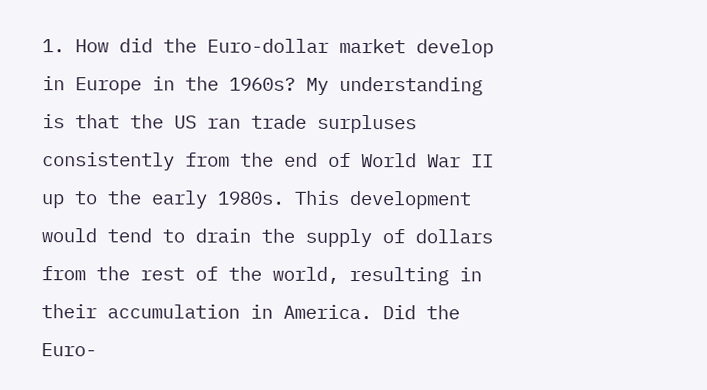1. How did the Euro-dollar market develop in Europe in the 1960s? My understanding is that the US ran trade surpluses consistently from the end of World War II up to the early 1980s. This development would tend to drain the supply of dollars from the rest of the world, resulting in their accumulation in America. Did the Euro-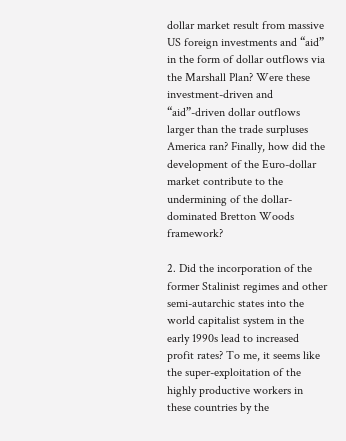dollar market result from massive US foreign investments and “aid” in the form of dollar outflows via the Marshall Plan? Were these investment-driven and “aid”-driven dollar outflows larger than the trade surpluses America ran? Finally, how did the development of the Euro-dollar market contribute to the undermining of the dollar-dominated Bretton Woods framework?

2. Did the incorporation of the former Stalinist regimes and other semi-autarchic states into the world capitalist system in the early 1990s lead to increased profit rates? To me, it seems like the super-exploitation of the highly productive workers in these countries by the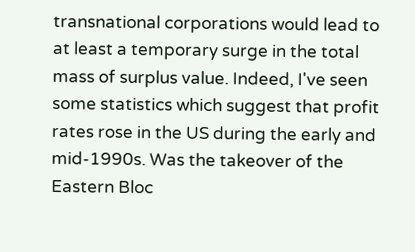transnational corporations would lead to at least a temporary surge in the total mass of surplus value. Indeed, I've seen some statistics which suggest that profit rates rose in the US during the early and mid-1990s. Was the takeover of the Eastern Bloc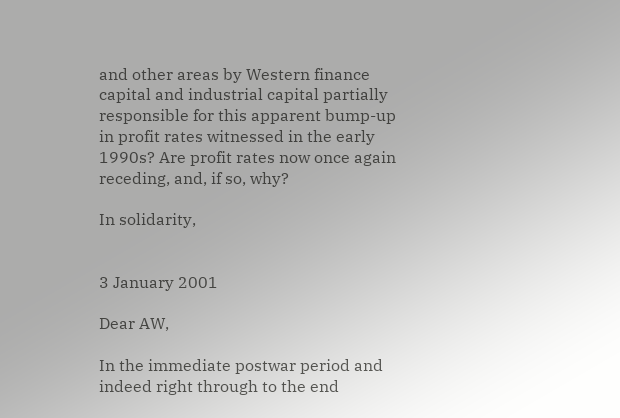and other areas by Western finance capital and industrial capital partially responsible for this apparent bump-up in profit rates witnessed in the early 1990s? Are profit rates now once again receding, and, if so, why?

In solidarity,


3 January 2001

Dear AW,

In the immediate postwar period and indeed right through to the end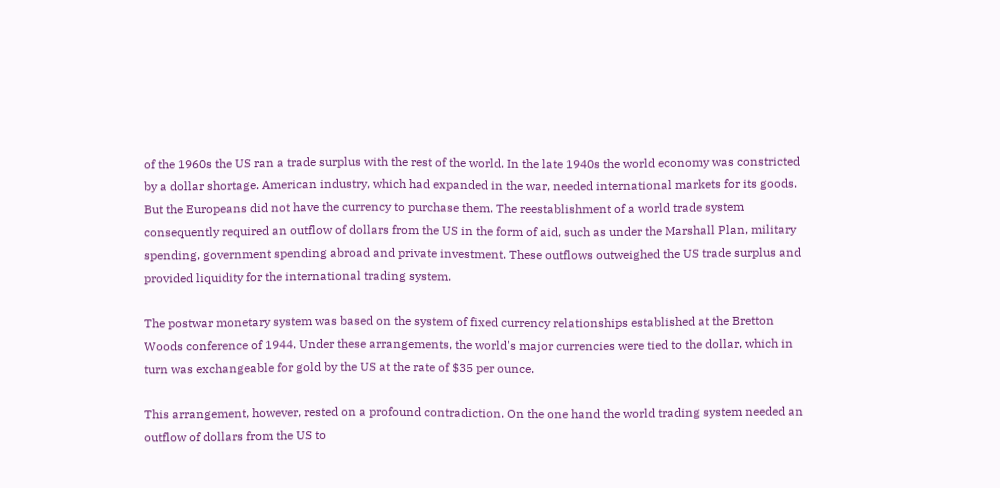of the 1960s the US ran a trade surplus with the rest of the world. In the late 1940s the world economy was constricted by a dollar shortage. American industry, which had expanded in the war, needed international markets for its goods. But the Europeans did not have the currency to purchase them. The reestablishment of a world trade system consequently required an outflow of dollars from the US in the form of aid, such as under the Marshall Plan, military spending, government spending abroad and private investment. These outflows outweighed the US trade surplus and provided liquidity for the international trading system.

The postwar monetary system was based on the system of fixed currency relationships established at the Bretton Woods conference of 1944. Under these arrangements, the world's major currencies were tied to the dollar, which in turn was exchangeable for gold by the US at the rate of $35 per ounce.

This arrangement, however, rested on a profound contradiction. On the one hand the world trading system needed an outflow of dollars from the US to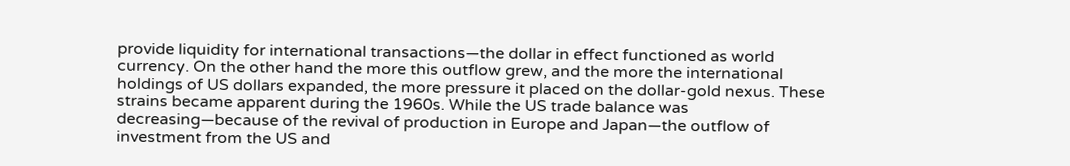provide liquidity for international transactions—the dollar in effect functioned as world currency. On the other hand the more this outflow grew, and the more the international holdings of US dollars expanded, the more pressure it placed on the dollar-gold nexus. These strains became apparent during the 1960s. While the US trade balance was decreasing—because of the revival of production in Europe and Japan—the outflow of investment from the US and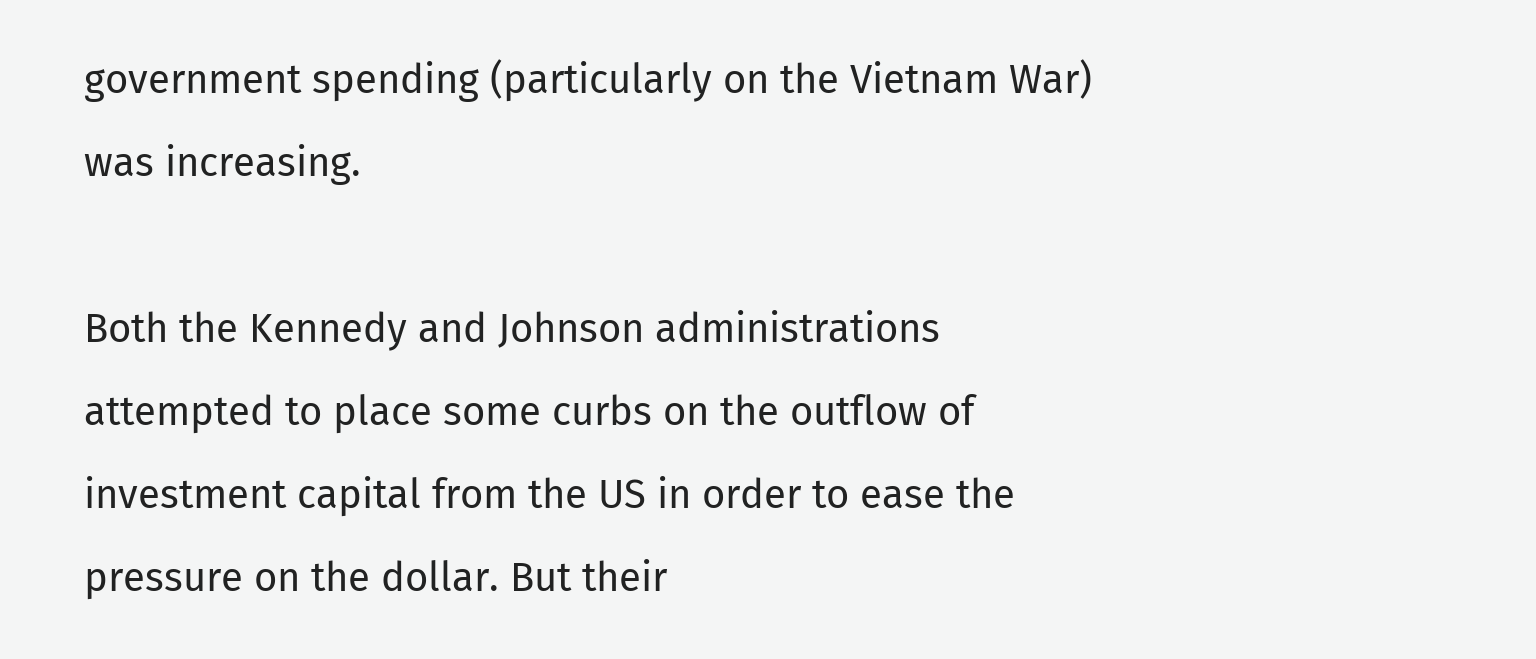government spending (particularly on the Vietnam War) was increasing.

Both the Kennedy and Johnson administrations attempted to place some curbs on the outflow of investment capital from the US in order to ease the pressure on the dollar. But their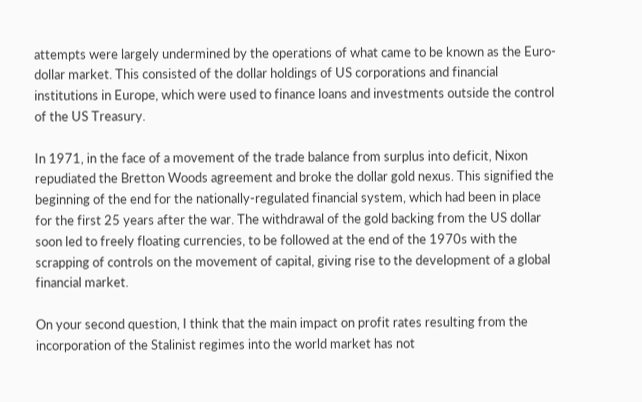attempts were largely undermined by the operations of what came to be known as the Euro-dollar market. This consisted of the dollar holdings of US corporations and financial institutions in Europe, which were used to finance loans and investments outside the control of the US Treasury.

In 1971, in the face of a movement of the trade balance from surplus into deficit, Nixon repudiated the Bretton Woods agreement and broke the dollar gold nexus. This signified the beginning of the end for the nationally-regulated financial system, which had been in place for the first 25 years after the war. The withdrawal of the gold backing from the US dollar soon led to freely floating currencies, to be followed at the end of the 1970s with the scrapping of controls on the movement of capital, giving rise to the development of a global financial market.

On your second question, I think that the main impact on profit rates resulting from the incorporation of the Stalinist regimes into the world market has not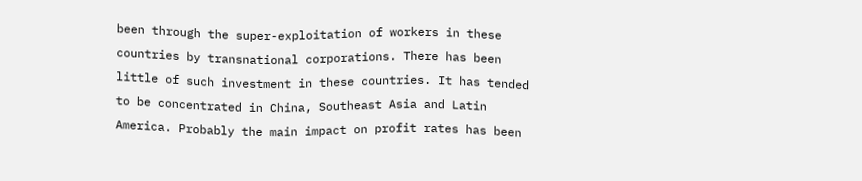been through the super-exploitation of workers in these countries by transnational corporations. There has been little of such investment in these countries. It has tended to be concentrated in China, Southeast Asia and Latin America. Probably the main impact on profit rates has been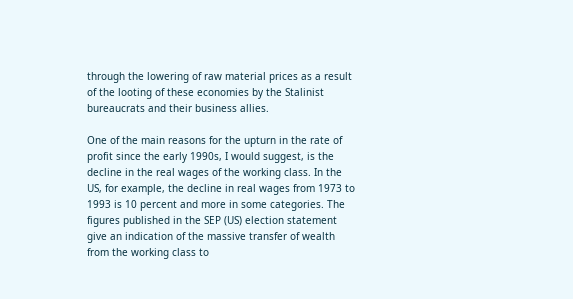through the lowering of raw material prices as a result of the looting of these economies by the Stalinist bureaucrats and their business allies.

One of the main reasons for the upturn in the rate of profit since the early 1990s, I would suggest, is the decline in the real wages of the working class. In the US, for example, the decline in real wages from 1973 to 1993 is 10 percent and more in some categories. The figures published in the SEP (US) election statement give an indication of the massive transfer of wealth from the working class to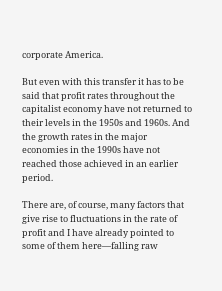corporate America.

But even with this transfer it has to be said that profit rates throughout the capitalist economy have not returned to their levels in the 1950s and 1960s. And the growth rates in the major economies in the 1990s have not reached those achieved in an earlier period.

There are, of course, many factors that give rise to fluctuations in the rate of profit and I have already pointed to some of them here—falling raw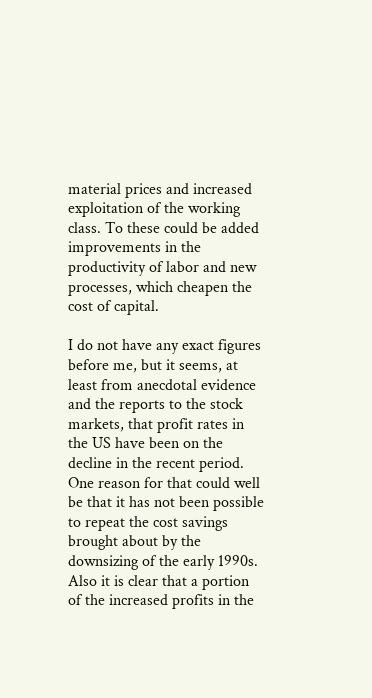material prices and increased exploitation of the working class. To these could be added improvements in the productivity of labor and new processes, which cheapen the cost of capital.

I do not have any exact figures before me, but it seems, at least from anecdotal evidence and the reports to the stock markets, that profit rates in the US have been on the decline in the recent period. One reason for that could well be that it has not been possible to repeat the cost savings brought about by the downsizing of the early 1990s. Also it is clear that a portion of the increased profits in the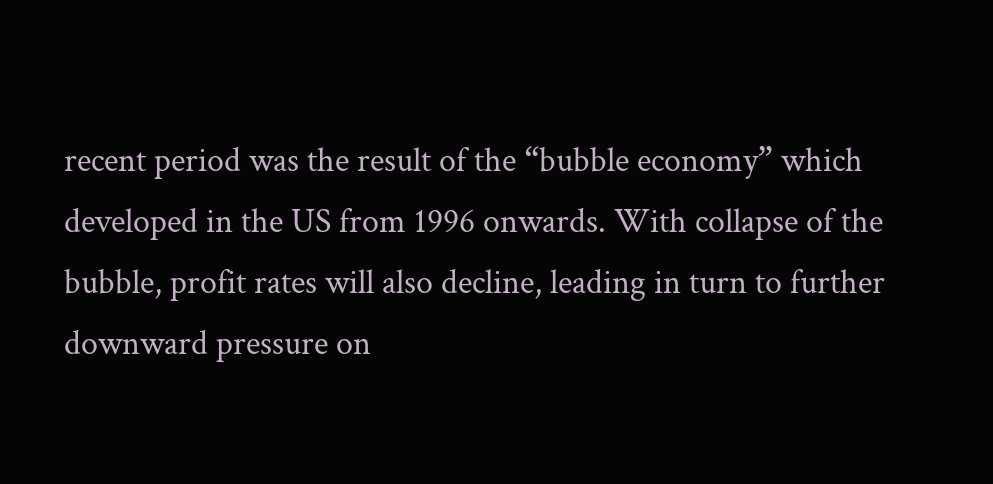recent period was the result of the “bubble economy” which developed in the US from 1996 onwards. With collapse of the bubble, profit rates will also decline, leading in turn to further downward pressure on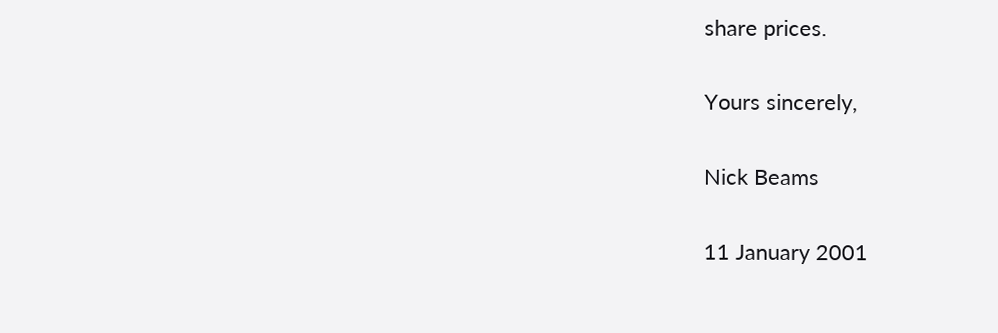share prices.

Yours sincerely,

Nick Beams

11 January 2001